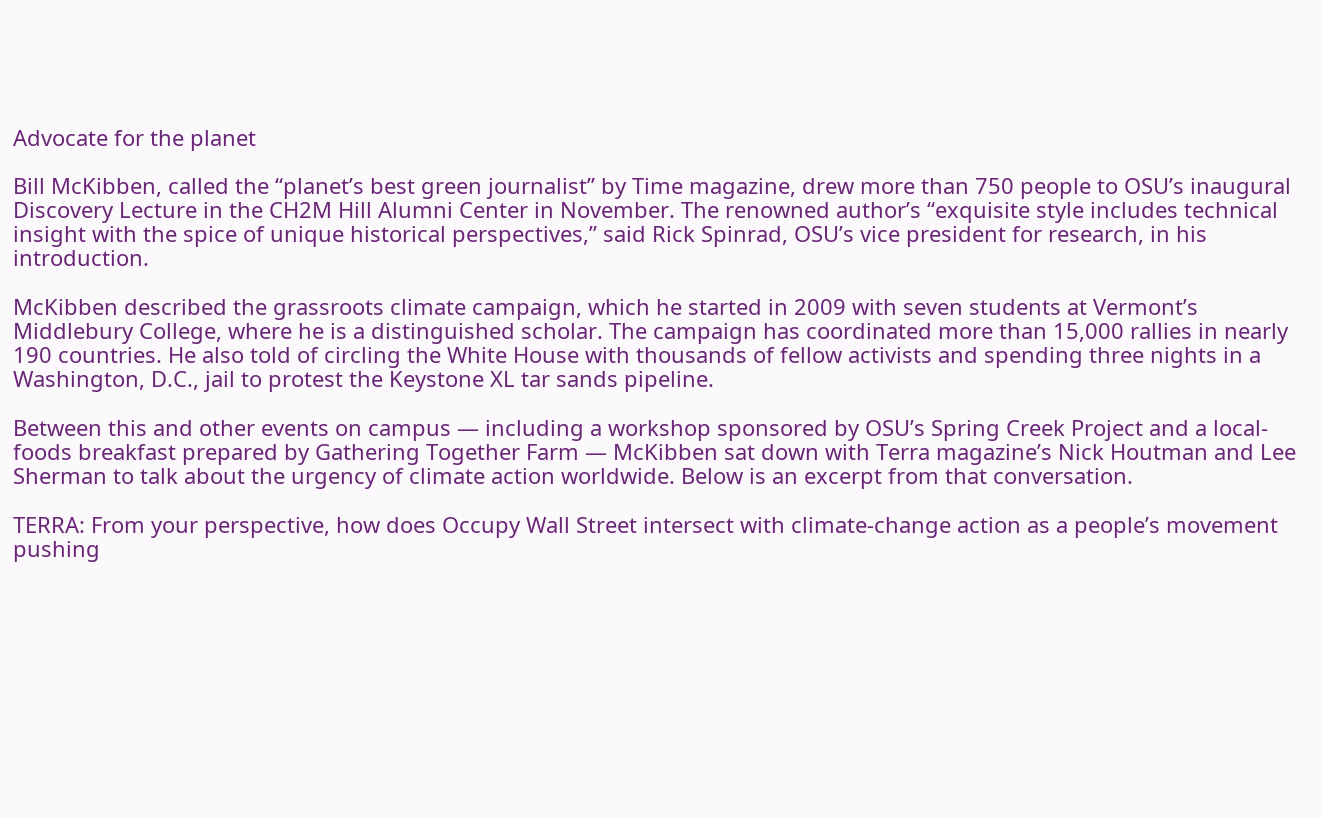Advocate for the planet

Bill McKibben, called the “planet’s best green journalist” by Time magazine, drew more than 750 people to OSU’s inaugural Discovery Lecture in the CH2M Hill Alumni Center in November. The renowned author’s “exquisite style includes technical insight with the spice of unique historical perspectives,” said Rick Spinrad, OSU’s vice president for research, in his introduction.

McKibben described the grassroots climate campaign, which he started in 2009 with seven students at Vermont’s Middlebury College, where he is a distinguished scholar. The campaign has coordinated more than 15,000 rallies in nearly 190 countries. He also told of circling the White House with thousands of fellow activists and spending three nights in a Washington, D.C., jail to protest the Keystone XL tar sands pipeline.

Between this and other events on campus — including a workshop sponsored by OSU’s Spring Creek Project and a local-foods breakfast prepared by Gathering Together Farm — McKibben sat down with Terra magazine’s Nick Houtman and Lee Sherman to talk about the urgency of climate action worldwide. Below is an excerpt from that conversation.

TERRA: From your perspective, how does Occupy Wall Street intersect with climate-change action as a people’s movement pushing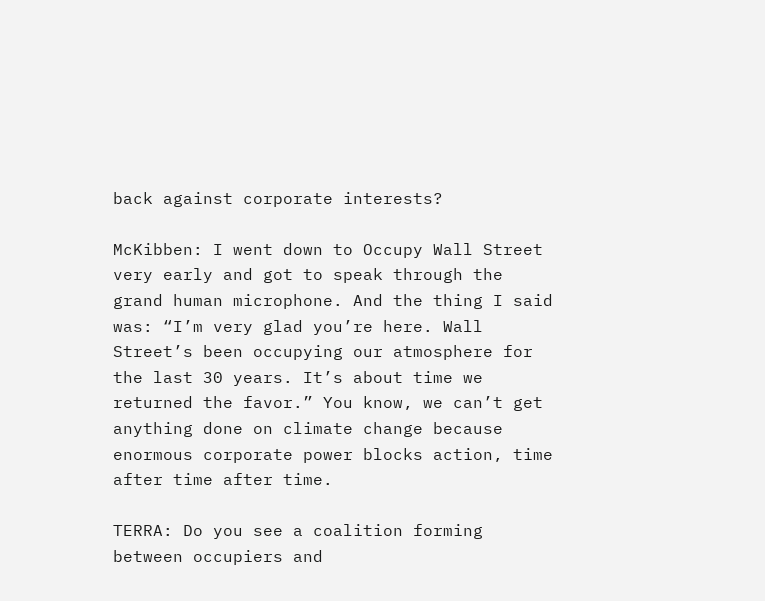back against corporate interests?

McKibben: I went down to Occupy Wall Street very early and got to speak through the grand human microphone. And the thing I said was: “I’m very glad you’re here. Wall Street’s been occupying our atmosphere for the last 30 years. It’s about time we returned the favor.” You know, we can’t get anything done on climate change because enormous corporate power blocks action, time after time after time.

TERRA: Do you see a coalition forming between occupiers and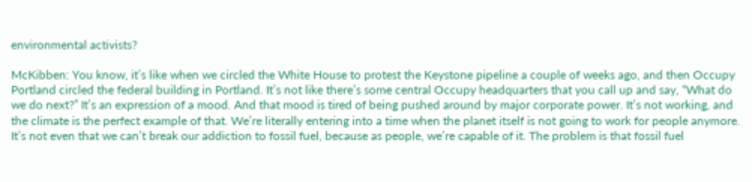environmental activists?

McKibben: You know, it’s like when we circled the White House to protest the Keystone pipeline a couple of weeks ago, and then Occupy Portland circled the federal building in Portland. It’s not like there’s some central Occupy headquarters that you call up and say, “What do we do next?” It’s an expression of a mood. And that mood is tired of being pushed around by major corporate power. It’s not working, and the climate is the perfect example of that. We’re literally entering into a time when the planet itself is not going to work for people anymore. It’s not even that we can’t break our addiction to fossil fuel, because as people, we’re capable of it. The problem is that fossil fuel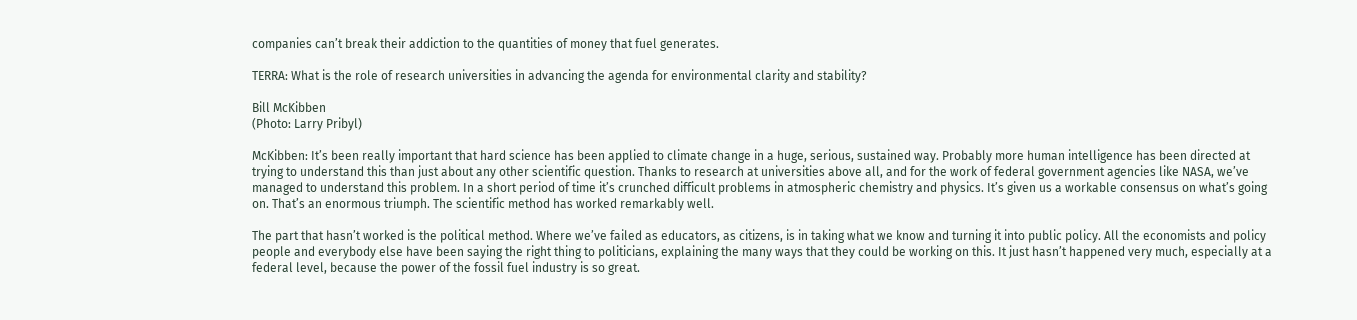companies can’t break their addiction to the quantities of money that fuel generates.

TERRA: What is the role of research universities in advancing the agenda for environmental clarity and stability?

Bill McKibben
(Photo: Larry Pribyl)

McKibben: It’s been really important that hard science has been applied to climate change in a huge, serious, sustained way. Probably more human intelligence has been directed at trying to understand this than just about any other scientific question. Thanks to research at universities above all, and for the work of federal government agencies like NASA, we’ve managed to understand this problem. In a short period of time it’s crunched difficult problems in atmospheric chemistry and physics. It’s given us a workable consensus on what’s going on. That’s an enormous triumph. The scientific method has worked remarkably well.

The part that hasn’t worked is the political method. Where we’ve failed as educators, as citizens, is in taking what we know and turning it into public policy. All the economists and policy people and everybody else have been saying the right thing to politicians, explaining the many ways that they could be working on this. It just hasn’t happened very much, especially at a federal level, because the power of the fossil fuel industry is so great.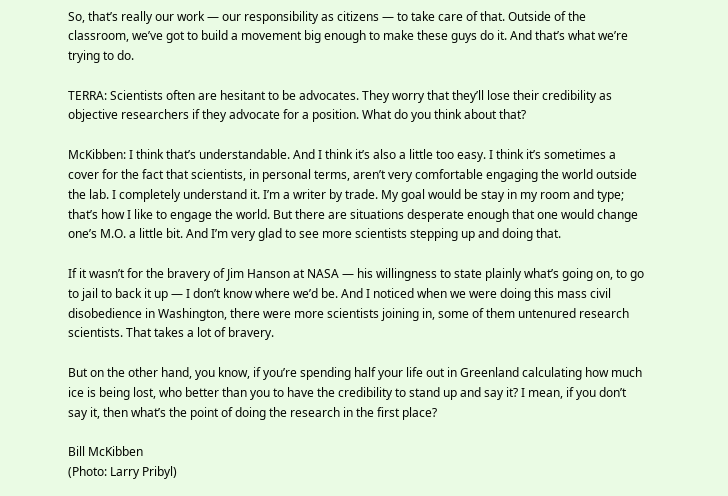So, that’s really our work — our responsibility as citizens — to take care of that. Outside of the classroom, we’ve got to build a movement big enough to make these guys do it. And that’s what we’re trying to do.

TERRA: Scientists often are hesitant to be advocates. They worry that they’ll lose their credibility as objective researchers if they advocate for a position. What do you think about that?

McKibben: I think that’s understandable. And I think it’s also a little too easy. I think it’s sometimes a cover for the fact that scientists, in personal terms, aren’t very comfortable engaging the world outside the lab. I completely understand it. I’m a writer by trade. My goal would be stay in my room and type; that’s how I like to engage the world. But there are situations desperate enough that one would change one’s M.O. a little bit. And I’m very glad to see more scientists stepping up and doing that.

If it wasn’t for the bravery of Jim Hanson at NASA — his willingness to state plainly what’s going on, to go to jail to back it up — I don’t know where we’d be. And I noticed when we were doing this mass civil disobedience in Washington, there were more scientists joining in, some of them untenured research scientists. That takes a lot of bravery.

But on the other hand, you know, if you’re spending half your life out in Greenland calculating how much ice is being lost, who better than you to have the credibility to stand up and say it? I mean, if you don’t say it, then what’s the point of doing the research in the first place?

Bill McKibben
(Photo: Larry Pribyl)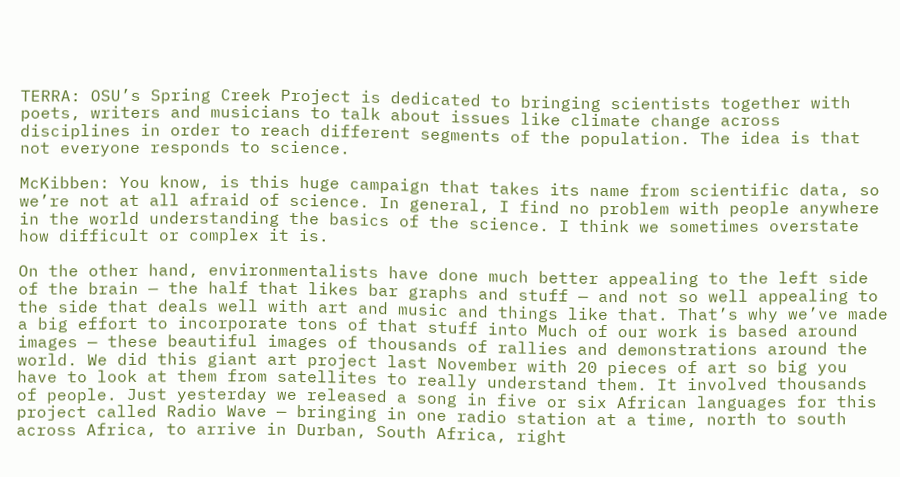TERRA: OSU’s Spring Creek Project is dedicated to bringing scientists together with poets, writers and musicians to talk about issues like climate change across disciplines in order to reach different segments of the population. The idea is that not everyone responds to science.

McKibben: You know, is this huge campaign that takes its name from scientific data, so we’re not at all afraid of science. In general, I find no problem with people anywhere in the world understanding the basics of the science. I think we sometimes overstate how difficult or complex it is.

On the other hand, environmentalists have done much better appealing to the left side of the brain — the half that likes bar graphs and stuff — and not so well appealing to the side that deals well with art and music and things like that. That’s why we’ve made a big effort to incorporate tons of that stuff into Much of our work is based around images — these beautiful images of thousands of rallies and demonstrations around the world. We did this giant art project last November with 20 pieces of art so big you have to look at them from satellites to really understand them. It involved thousands of people. Just yesterday we released a song in five or six African languages for this project called Radio Wave — bringing in one radio station at a time, north to south across Africa, to arrive in Durban, South Africa, right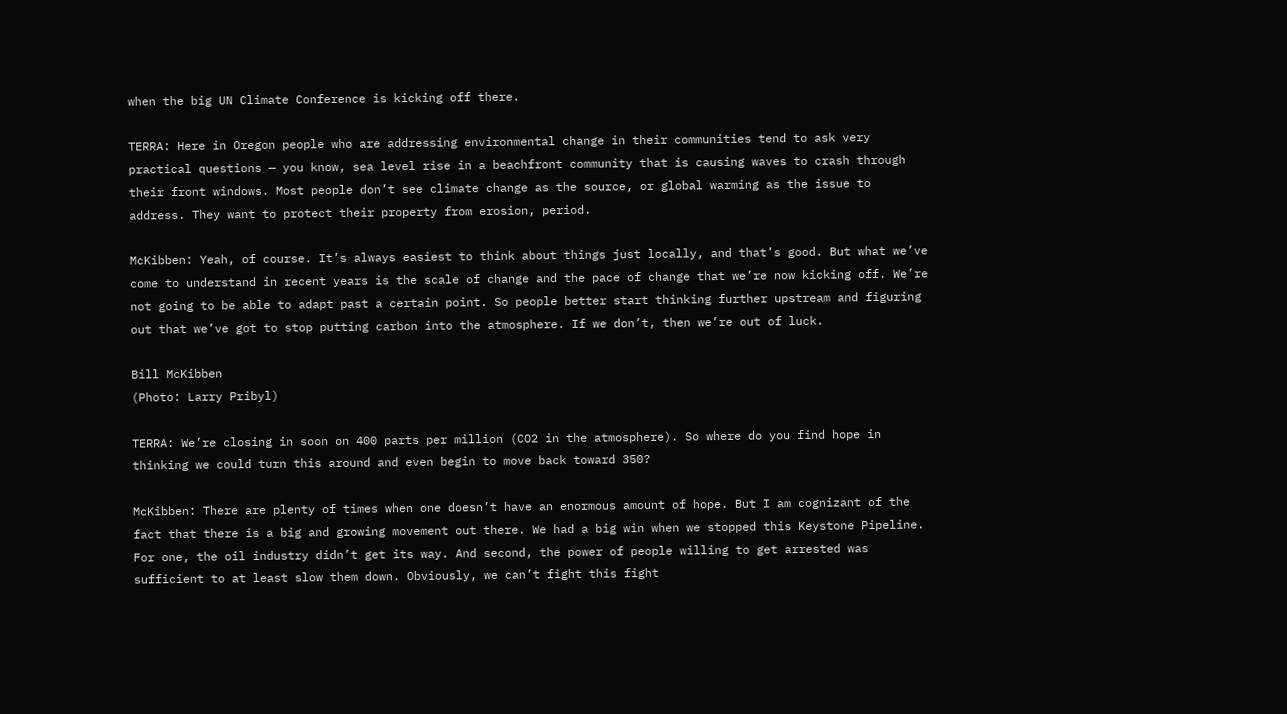when the big UN Climate Conference is kicking off there.

TERRA: Here in Oregon people who are addressing environmental change in their communities tend to ask very practical questions — you know, sea level rise in a beachfront community that is causing waves to crash through their front windows. Most people don’t see climate change as the source, or global warming as the issue to address. They want to protect their property from erosion, period.

McKibben: Yeah, of course. It’s always easiest to think about things just locally, and that’s good. But what we’ve come to understand in recent years is the scale of change and the pace of change that we’re now kicking off. We’re not going to be able to adapt past a certain point. So people better start thinking further upstream and figuring out that we’ve got to stop putting carbon into the atmosphere. If we don’t, then we’re out of luck.

Bill McKibben
(Photo: Larry Pribyl)

TERRA: We’re closing in soon on 400 parts per million (CO2 in the atmosphere). So where do you find hope in thinking we could turn this around and even begin to move back toward 350?

McKibben: There are plenty of times when one doesn’t have an enormous amount of hope. But I am cognizant of the fact that there is a big and growing movement out there. We had a big win when we stopped this Keystone Pipeline. For one, the oil industry didn’t get its way. And second, the power of people willing to get arrested was sufficient to at least slow them down. Obviously, we can’t fight this fight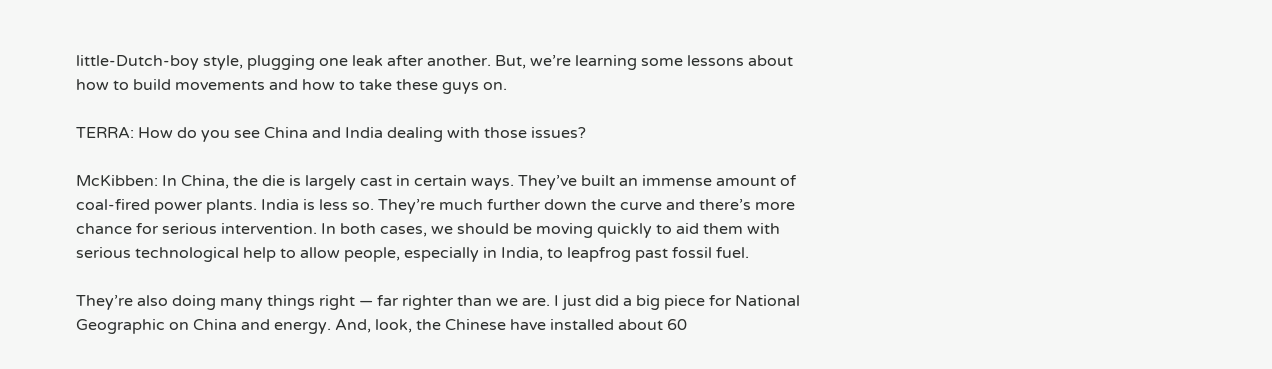little-Dutch-boy style, plugging one leak after another. But, we’re learning some lessons about how to build movements and how to take these guys on.

TERRA: How do you see China and India dealing with those issues?

McKibben: In China, the die is largely cast in certain ways. They’ve built an immense amount of coal-fired power plants. India is less so. They’re much further down the curve and there’s more chance for serious intervention. In both cases, we should be moving quickly to aid them with serious technological help to allow people, especially in India, to leapfrog past fossil fuel.

They’re also doing many things right — far righter than we are. I just did a big piece for National Geographic on China and energy. And, look, the Chinese have installed about 60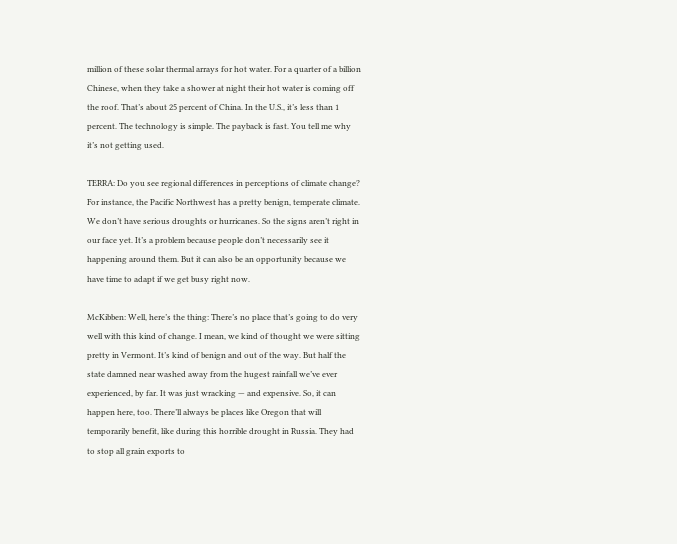million of these solar thermal arrays for hot water. For a quarter of a billion Chinese, when they take a shower at night their hot water is coming off the roof. That’s about 25 percent of China. In the U.S., it’s less than 1 percent. The technology is simple. The payback is fast. You tell me why it’s not getting used.

TERRA: Do you see regional differences in perceptions of climate change? For instance, the Pacific Northwest has a pretty benign, temperate climate. We don’t have serious droughts or hurricanes. So the signs aren’t right in our face yet. It’s a problem because people don’t necessarily see it happening around them. But it can also be an opportunity because we have time to adapt if we get busy right now.

McKibben: Well, here’s the thing: There’s no place that’s going to do very well with this kind of change. I mean, we kind of thought we were sitting pretty in Vermont. It’s kind of benign and out of the way. But half the state damned near washed away from the hugest rainfall we’ve ever experienced, by far. It was just wracking — and expensive. So, it can happen here, too. There’ll always be places like Oregon that will temporarily benefit, like during this horrible drought in Russia. They had to stop all grain exports to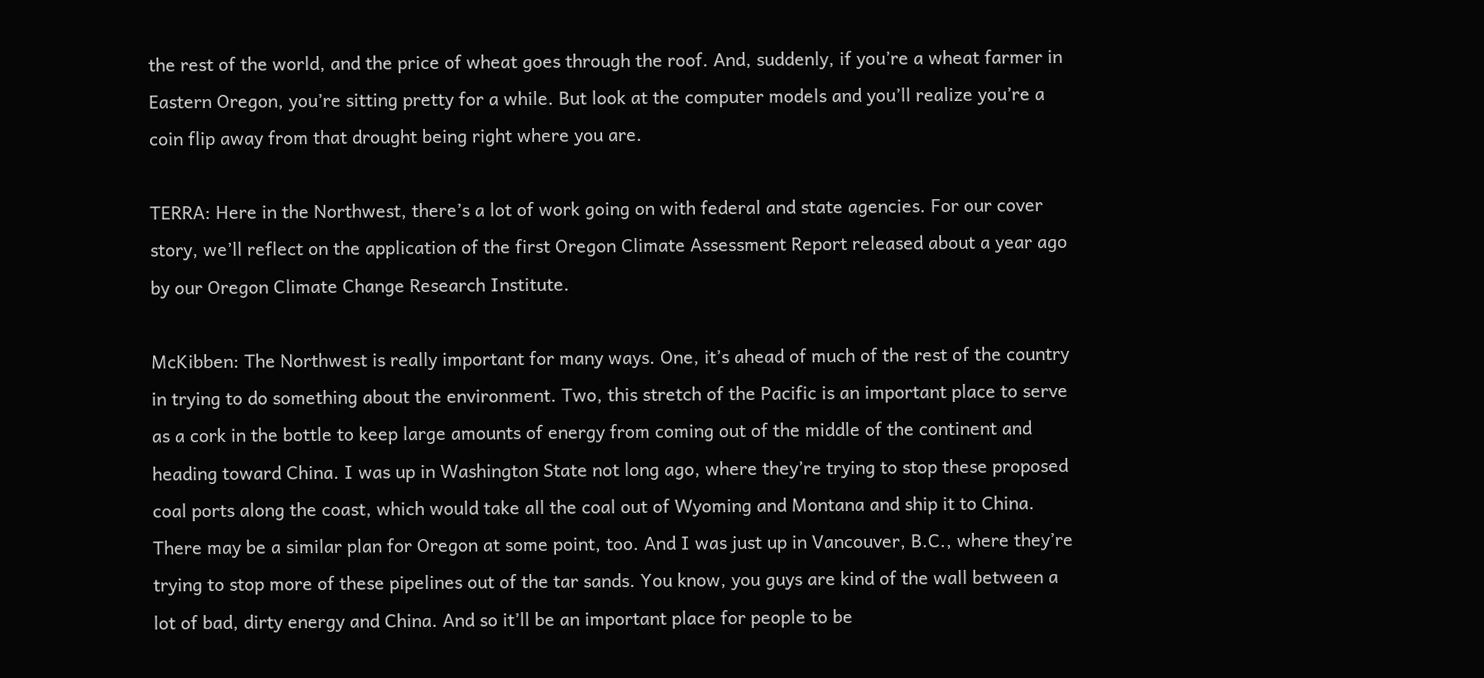the rest of the world, and the price of wheat goes through the roof. And, suddenly, if you’re a wheat farmer in Eastern Oregon, you’re sitting pretty for a while. But look at the computer models and you’ll realize you’re a coin flip away from that drought being right where you are.

TERRA: Here in the Northwest, there’s a lot of work going on with federal and state agencies. For our cover story, we’ll reflect on the application of the first Oregon Climate Assessment Report released about a year ago by our Oregon Climate Change Research Institute.

McKibben: The Northwest is really important for many ways. One, it’s ahead of much of the rest of the country in trying to do something about the environment. Two, this stretch of the Pacific is an important place to serve as a cork in the bottle to keep large amounts of energy from coming out of the middle of the continent and heading toward China. I was up in Washington State not long ago, where they’re trying to stop these proposed coal ports along the coast, which would take all the coal out of Wyoming and Montana and ship it to China. There may be a similar plan for Oregon at some point, too. And I was just up in Vancouver, B.C., where they’re trying to stop more of these pipelines out of the tar sands. You know, you guys are kind of the wall between a lot of bad, dirty energy and China. And so it’ll be an important place for people to be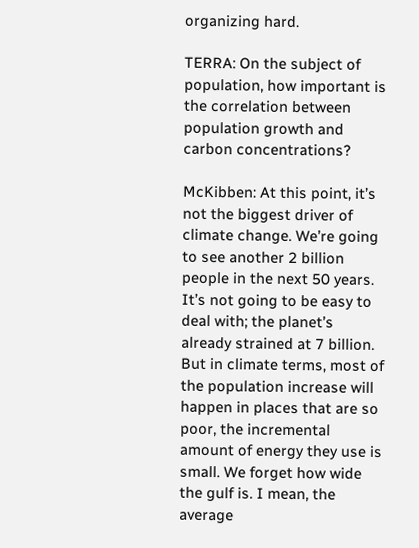organizing hard.

TERRA: On the subject of population, how important is the correlation between population growth and carbon concentrations?

McKibben: At this point, it’s not the biggest driver of climate change. We’re going to see another 2 billion people in the next 50 years. It’s not going to be easy to deal with; the planet’s already strained at 7 billion. But in climate terms, most of the population increase will happen in places that are so poor, the incremental amount of energy they use is small. We forget how wide the gulf is. I mean, the average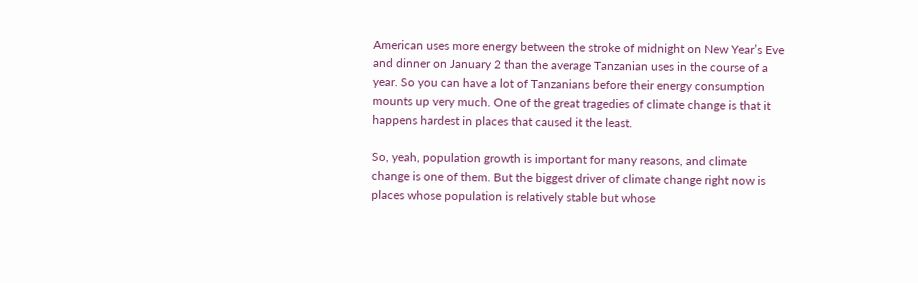American uses more energy between the stroke of midnight on New Year’s Eve and dinner on January 2 than the average Tanzanian uses in the course of a year. So you can have a lot of Tanzanians before their energy consumption mounts up very much. One of the great tragedies of climate change is that it happens hardest in places that caused it the least.

So, yeah, population growth is important for many reasons, and climate change is one of them. But the biggest driver of climate change right now is places whose population is relatively stable but whose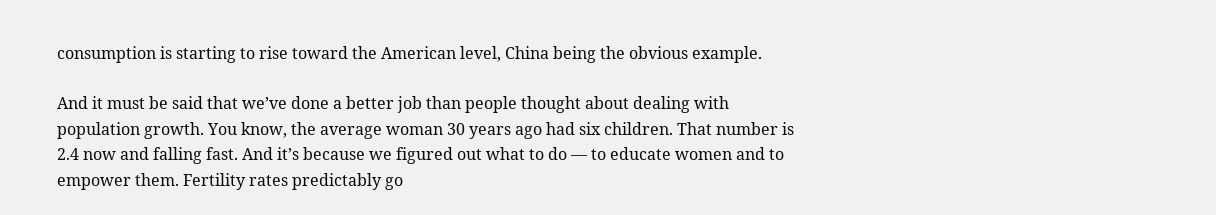consumption is starting to rise toward the American level, China being the obvious example.

And it must be said that we’ve done a better job than people thought about dealing with population growth. You know, the average woman 30 years ago had six children. That number is 2.4 now and falling fast. And it’s because we figured out what to do — to educate women and to empower them. Fertility rates predictably go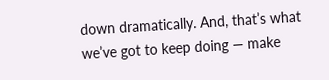down dramatically. And, that’s what we’ve got to keep doing — make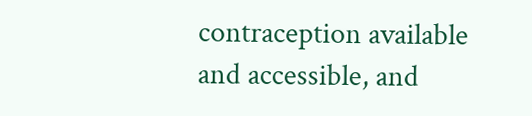contraception available and accessible, and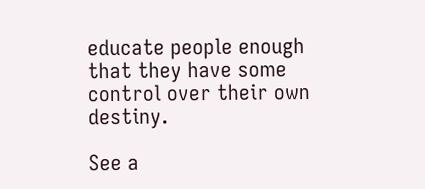educate people enough that they have some control over their own destiny.

See a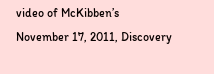video of McKibben’s November 17, 2011, Discovery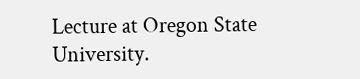Lecture at Oregon State University.